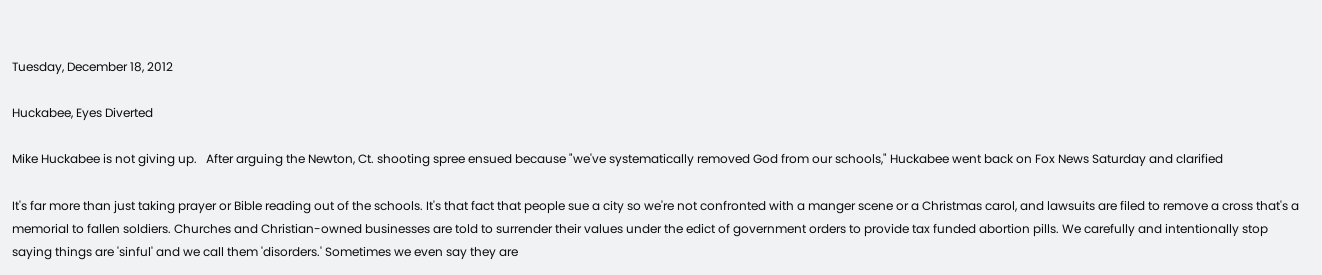Tuesday, December 18, 2012

Huckabee, Eyes Diverted

Mike Huckabee is not giving up.   After arguing the Newton, Ct. shooting spree ensued because "we've systematically removed God from our schools," Huckabee went back on Fox News Saturday and clarified

It's far more than just taking prayer or Bible reading out of the schools. It's that fact that people sue a city so we're not confronted with a manger scene or a Christmas carol, and lawsuits are filed to remove a cross that's a memorial to fallen soldiers. Churches and Christian-owned businesses are told to surrender their values under the edict of government orders to provide tax funded abortion pills. We carefully and intentionally stop saying things are 'sinful' and we call them 'disorders.' Sometimes we even say they are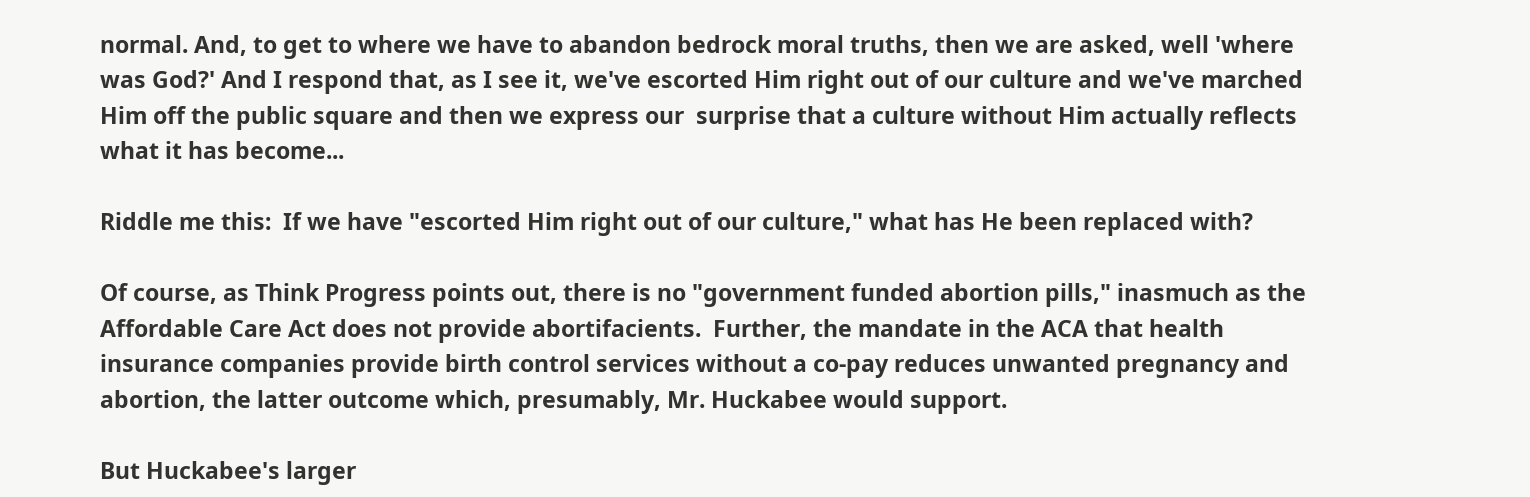normal. And, to get to where we have to abandon bedrock moral truths, then we are asked, well 'where was God?' And I respond that, as I see it, we've escorted Him right out of our culture and we've marched Him off the public square and then we express our  surprise that a culture without Him actually reflects what it has become...

Riddle me this:  If we have "escorted Him right out of our culture," what has He been replaced with?

Of course, as Think Progress points out, there is no "government funded abortion pills," inasmuch as the Affordable Care Act does not provide abortifacients.  Further, the mandate in the ACA that health insurance companies provide birth control services without a co-pay reduces unwanted pregnancy and abortion, the latter outcome which, presumably, Mr. Huckabee would support.

But Huckabee's larger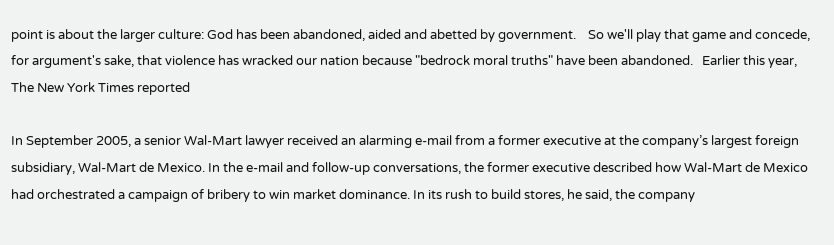point is about the larger culture: God has been abandoned, aided and abetted by government.    So we'll play that game and concede, for argument's sake, that violence has wracked our nation because "bedrock moral truths" have been abandoned.   Earlier this year, The New York Times reported

In September 2005, a senior Wal-Mart lawyer received an alarming e-mail from a former executive at the company’s largest foreign subsidiary, Wal-Mart de Mexico. In the e-mail and follow-up conversations, the former executive described how Wal-Mart de Mexico had orchestrated a campaign of bribery to win market dominance. In its rush to build stores, he said, the company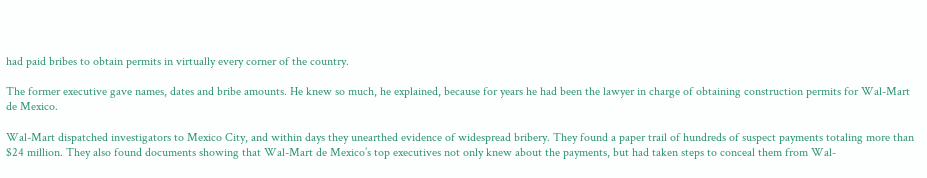had paid bribes to obtain permits in virtually every corner of the country.

The former executive gave names, dates and bribe amounts. He knew so much, he explained, because for years he had been the lawyer in charge of obtaining construction permits for Wal-Mart de Mexico.

Wal-Mart dispatched investigators to Mexico City, and within days they unearthed evidence of widespread bribery. They found a paper trail of hundreds of suspect payments totaling more than $24 million. They also found documents showing that Wal-Mart de Mexico’s top executives not only knew about the payments, but had taken steps to conceal them from Wal-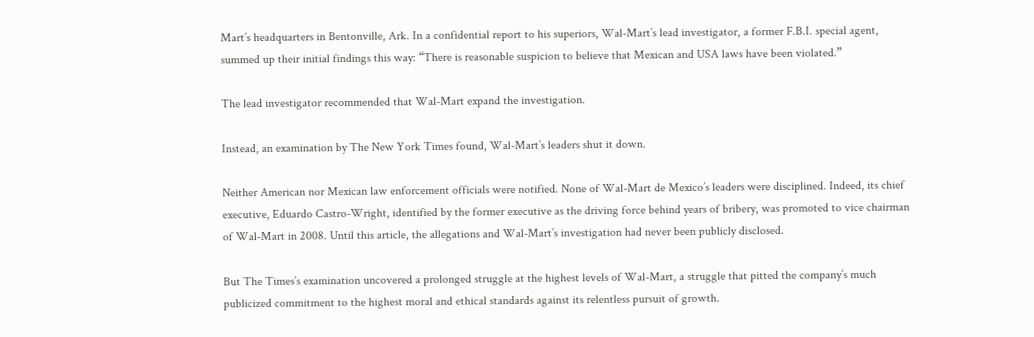Mart’s headquarters in Bentonville, Ark. In a confidential report to his superiors, Wal-Mart’s lead investigator, a former F.B.I. special agent, summed up their initial findings this way: “There is reasonable suspicion to believe that Mexican and USA laws have been violated.”

The lead investigator recommended that Wal-Mart expand the investigation.

Instead, an examination by The New York Times found, Wal-Mart’s leaders shut it down.

Neither American nor Mexican law enforcement officials were notified. None of Wal-Mart de Mexico’s leaders were disciplined. Indeed, its chief executive, Eduardo Castro-Wright, identified by the former executive as the driving force behind years of bribery, was promoted to vice chairman of Wal-Mart in 2008. Until this article, the allegations and Wal-Mart’s investigation had never been publicly disclosed.

But The Times’s examination uncovered a prolonged struggle at the highest levels of Wal-Mart, a struggle that pitted the company’s much publicized commitment to the highest moral and ethical standards against its relentless pursuit of growth.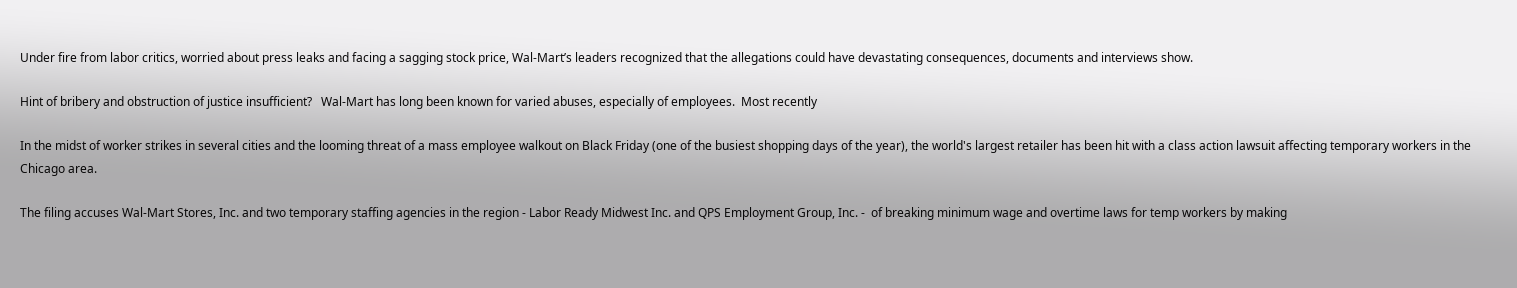Under fire from labor critics, worried about press leaks and facing a sagging stock price, Wal-Mart’s leaders recognized that the allegations could have devastating consequences, documents and interviews show.

Hint of bribery and obstruction of justice insufficient?   Wal-Mart has long been known for varied abuses, especially of employees.  Most recently

In the midst of worker strikes in several cities and the looming threat of a mass employee walkout on Black Friday (one of the busiest shopping days of the year), the world's largest retailer has been hit with a class action lawsuit affecting temporary workers in the Chicago area.

The filing accuses Wal-Mart Stores, Inc. and two temporary staffing agencies in the region - Labor Ready Midwest Inc. and QPS Employment Group, Inc. -  of breaking minimum wage and overtime laws for temp workers by making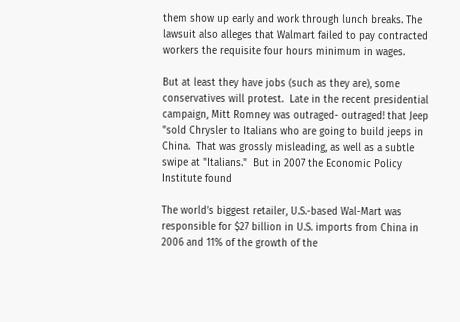them show up early and work through lunch breaks. The lawsuit also alleges that Walmart failed to pay contracted workers the requisite four hours minimum in wages.

But at least they have jobs (such as they are), some conservatives will protest.  Late in the recent presidential campaign, Mitt Romney was outraged- outraged! that Jeep "sold Chrysler to Italians who are going to build jeeps in China.  That was grossly misleading, as well as a subtle swipe at "Italians."  But in 2007 the Economic Policy Institute found

The world’s biggest retailer, U.S.-based Wal-Mart was responsible for $27 billion in U.S. imports from China in 2006 and 11% of the growth of the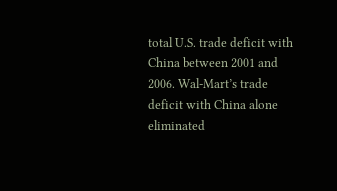total U.S. trade deficit with China between 2001 and 2006. Wal-Mart’s trade deficit with China alone eliminated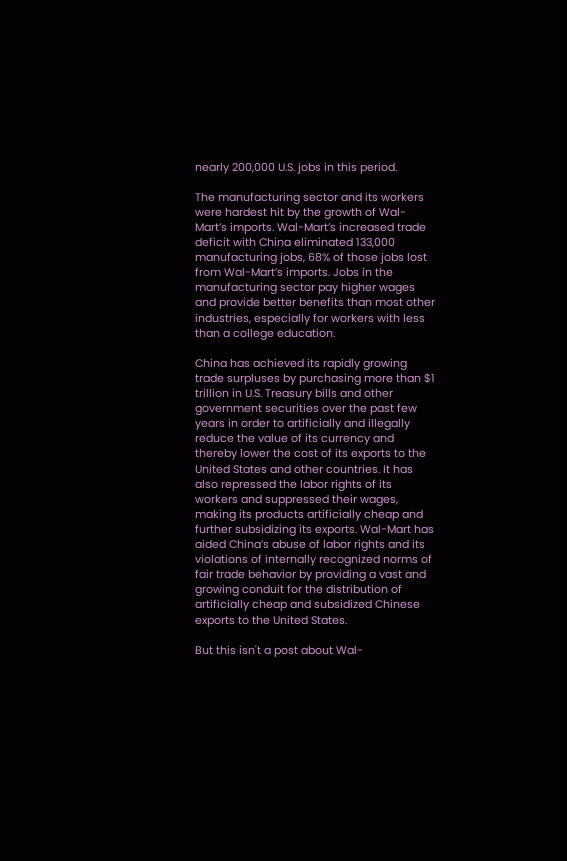nearly 200,000 U.S. jobs in this period.

The manufacturing sector and its workers were hardest hit by the growth of Wal-Mart’s imports. Wal-Mart’s increased trade deficit with China eliminated 133,000 manufacturing jobs, 68% of those jobs lost from Wal-Mart’s imports. Jobs in the manufacturing sector pay higher wages and provide better benefits than most other industries, especially for workers with less than a college education.

China has achieved its rapidly growing trade surpluses by purchasing more than $1 trillion in U.S. Treasury bills and other government securities over the past few years in order to artificially and illegally reduce the value of its currency and thereby lower the cost of its exports to the United States and other countries. It has also repressed the labor rights of its workers and suppressed their wages, making its products artificially cheap and further subsidizing its exports. Wal-Mart has aided China’s abuse of labor rights and its violations of internally recognized norms of fair trade behavior by providing a vast and growing conduit for the distribution of artificially cheap and subsidized Chinese exports to the United States.

But this isn't a post about Wal-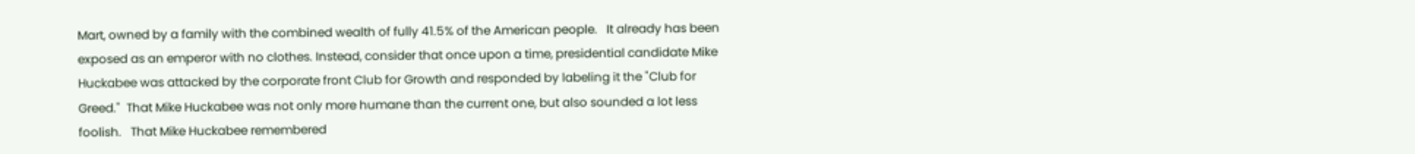Mart, owned by a family with the combined wealth of fully 41.5% of the American people.   It already has been exposed as an emperor with no clothes. Instead, consider that once upon a time, presidential candidate Mike Huckabee was attacked by the corporate front Club for Growth and responded by labeling it the "Club for Greed."  That Mike Huckabee was not only more humane than the current one, but also sounded a lot less foolish.   That Mike Huckabee remembered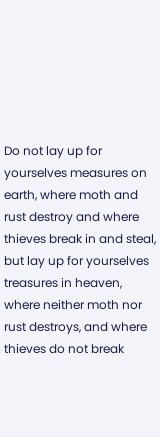Do not lay up for yourselves measures on earth, where moth and rust destroy and where thieves break in and steal, but lay up for yourselves treasures in heaven, where neither moth nor rust destroys, and where thieves do not break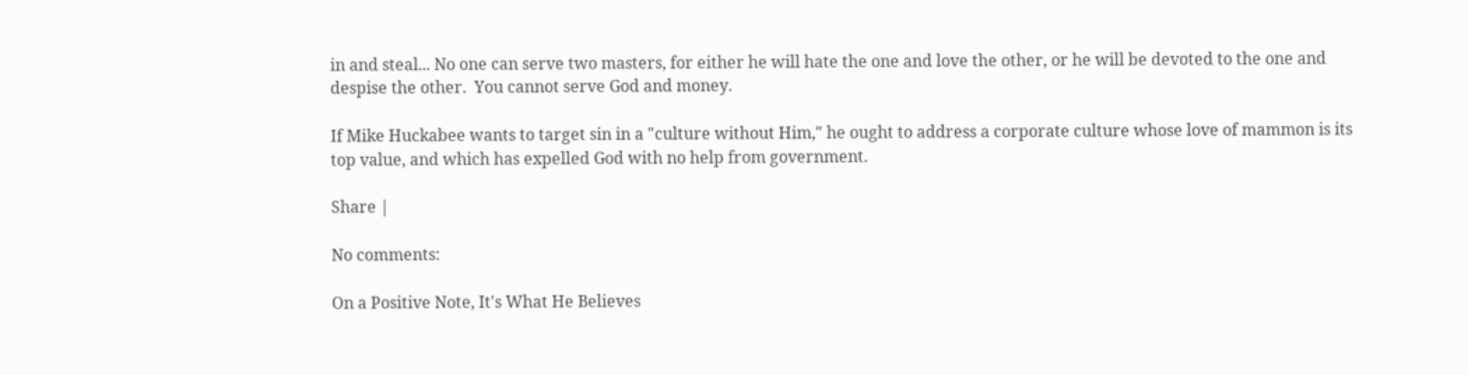in and steal... No one can serve two masters, for either he will hate the one and love the other, or he will be devoted to the one and despise the other.  You cannot serve God and money.

If Mike Huckabee wants to target sin in a "culture without Him," he ought to address a corporate culture whose love of mammon is its top value, and which has expelled God with no help from government.

Share |

No comments:

On a Positive Note, It's What He Believes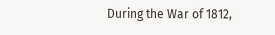During the War of 1812,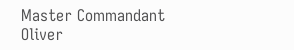Master Commandant Oliver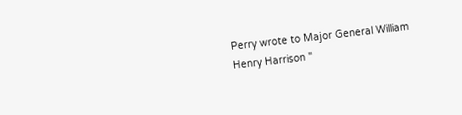Perry wrote to Major General William Henry Harrison "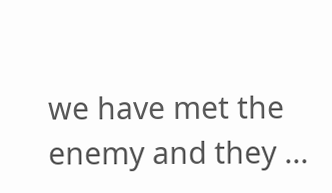we have met the enemy and they ...